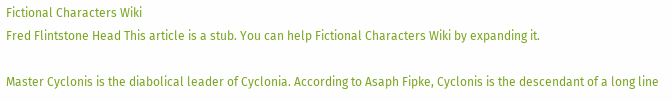Fictional Characters Wiki
Fred Flintstone Head This article is a stub. You can help Fictional Characters Wiki by expanding it.

Master Cyclonis is the diabolical leader of Cyclonia. According to Asaph Fipke, Cyclonis is the descendant of a long line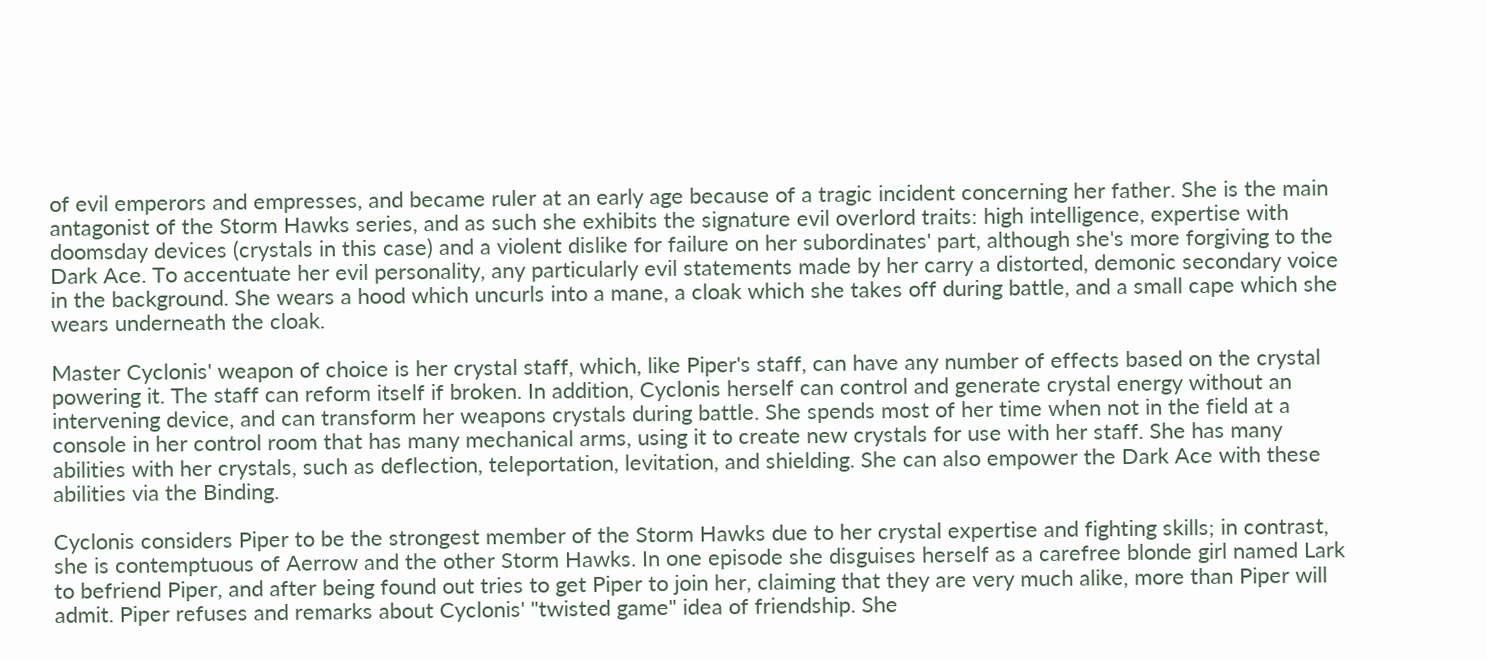of evil emperors and empresses, and became ruler at an early age because of a tragic incident concerning her father. She is the main antagonist of the Storm Hawks series, and as such she exhibits the signature evil overlord traits: high intelligence, expertise with doomsday devices (crystals in this case) and a violent dislike for failure on her subordinates' part, although she's more forgiving to the Dark Ace. To accentuate her evil personality, any particularly evil statements made by her carry a distorted, demonic secondary voice in the background. She wears a hood which uncurls into a mane, a cloak which she takes off during battle, and a small cape which she wears underneath the cloak.

Master Cyclonis' weapon of choice is her crystal staff, which, like Piper's staff, can have any number of effects based on the crystal powering it. The staff can reform itself if broken. In addition, Cyclonis herself can control and generate crystal energy without an intervening device, and can transform her weapons crystals during battle. She spends most of her time when not in the field at a console in her control room that has many mechanical arms, using it to create new crystals for use with her staff. She has many abilities with her crystals, such as deflection, teleportation, levitation, and shielding. She can also empower the Dark Ace with these abilities via the Binding.

Cyclonis considers Piper to be the strongest member of the Storm Hawks due to her crystal expertise and fighting skills; in contrast, she is contemptuous of Aerrow and the other Storm Hawks. In one episode she disguises herself as a carefree blonde girl named Lark to befriend Piper, and after being found out tries to get Piper to join her, claiming that they are very much alike, more than Piper will admit. Piper refuses and remarks about Cyclonis' "twisted game" idea of friendship. She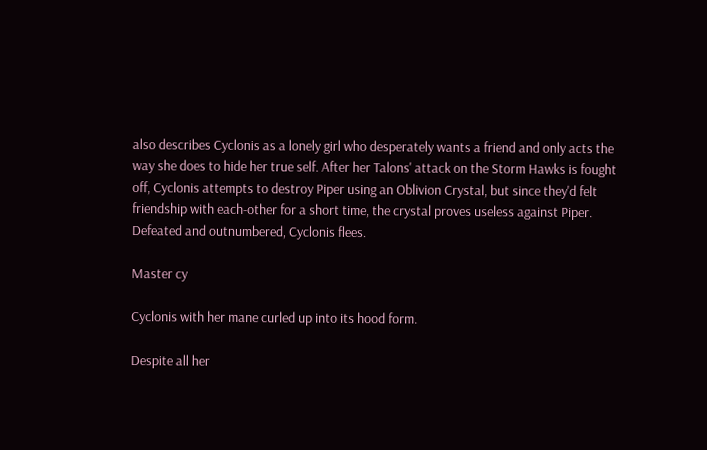also describes Cyclonis as a lonely girl who desperately wants a friend and only acts the way she does to hide her true self. After her Talons' attack on the Storm Hawks is fought off, Cyclonis attempts to destroy Piper using an Oblivion Crystal, but since they'd felt friendship with each-other for a short time, the crystal proves useless against Piper. Defeated and outnumbered, Cyclonis flees.

Master cy

Cyclonis with her mane curled up into its hood form.

Despite all her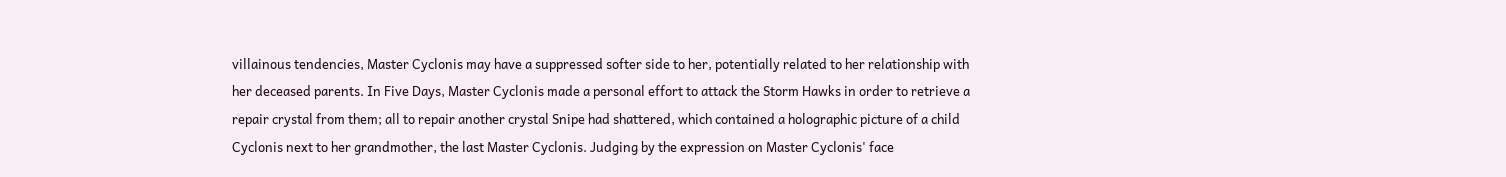villainous tendencies, Master Cyclonis may have a suppressed softer side to her, potentially related to her relationship with her deceased parents. In Five Days, Master Cyclonis made a personal effort to attack the Storm Hawks in order to retrieve a repair crystal from them; all to repair another crystal Snipe had shattered, which contained a holographic picture of a child Cyclonis next to her grandmother, the last Master Cyclonis. Judging by the expression on Master Cyclonis' face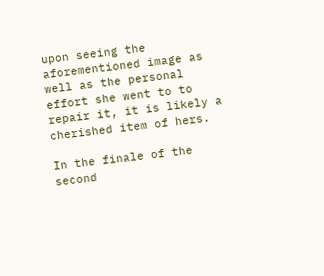upon seeing the aforementioned image as well as the personal effort she went to to repair it, it is likely a cherished item of hers.

In the finale of the second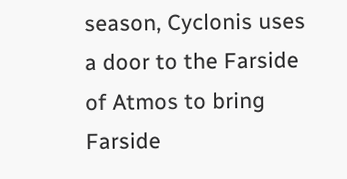season, Cyclonis uses a door to the Farside of Atmos to bring Farside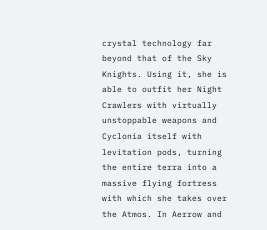crystal technology far beyond that of the Sky Knights. Using it, she is able to outfit her Night Crawlers with virtually unstoppable weapons and Cyclonia itself with levitation pods, turning the entire terra into a massive flying fortress with which she takes over the Atmos. In Aerrow and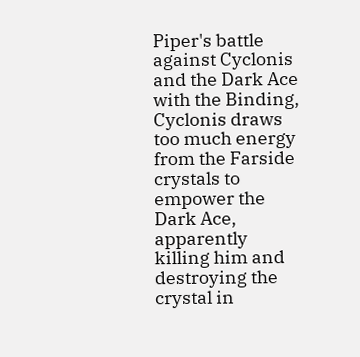Piper's battle against Cyclonis and the Dark Ace with the Binding, Cyclonis draws too much energy from the Farside crystals to empower the Dark Ace, apparently killing him and destroying the crystal in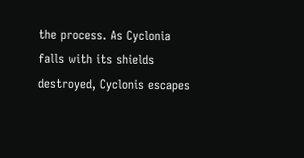the process. As Cyclonia falls with its shields destroyed, Cyclonis escapes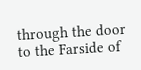through the door to the Farside of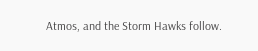Atmos, and the Storm Hawks follow.